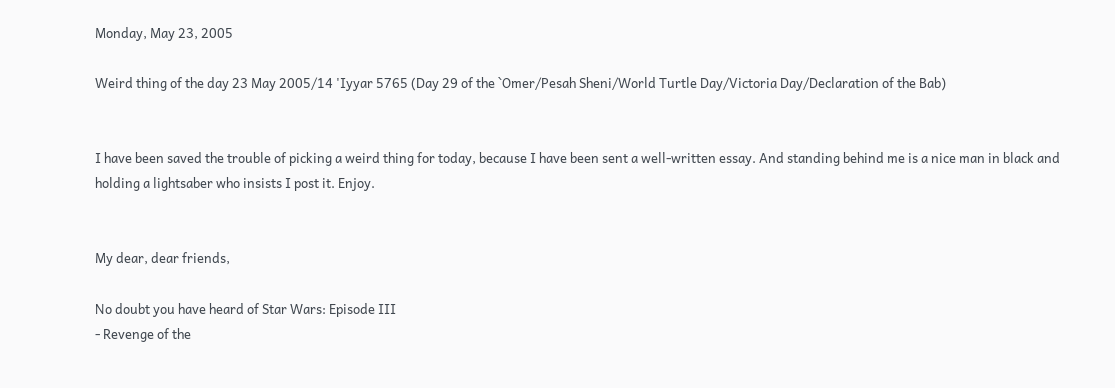Monday, May 23, 2005

Weird thing of the day 23 May 2005/14 'Iyyar 5765 (Day 29 of the `Omer/Pesah Sheni/World Turtle Day/Victoria Day/Declaration of the Bab)


I have been saved the trouble of picking a weird thing for today, because I have been sent a well-written essay. And standing behind me is a nice man in black and holding a lightsaber who insists I post it. Enjoy.


My dear, dear friends,

No doubt you have heard of Star Wars: Episode III
- Revenge of the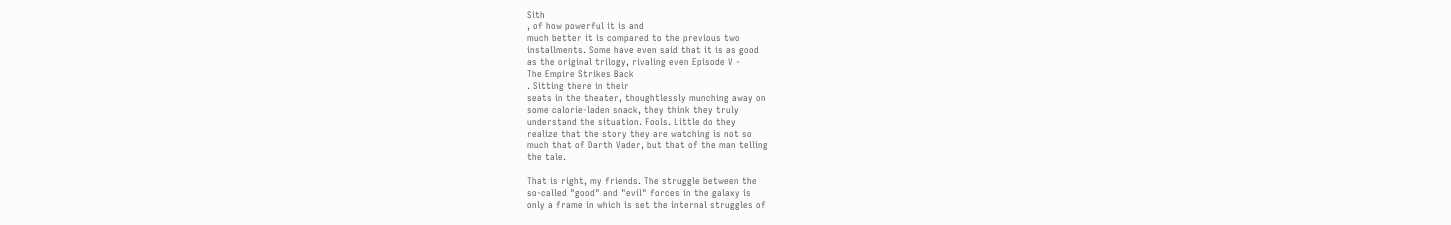Sith
, of how powerful it is and
much better it is compared to the previous two
installments. Some have even said that it is as good
as the original trilogy, rivaling even Episode V -
The Empire Strikes Back
. Sitting there in their
seats in the theater, thoughtlessly munching away on
some calorie-laden snack, they think they truly
understand the situation. Fools. Little do they
realize that the story they are watching is not so
much that of Darth Vader, but that of the man telling
the tale.

That is right, my friends. The struggle between the
so-called "good" and "evil" forces in the galaxy is
only a frame in which is set the internal struggles of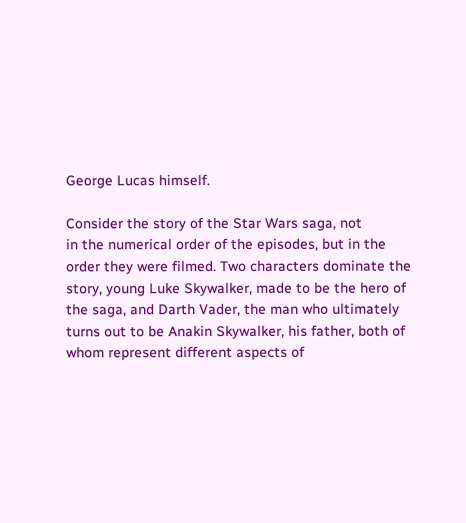George Lucas himself.

Consider the story of the Star Wars saga, not
in the numerical order of the episodes, but in the
order they were filmed. Two characters dominate the
story, young Luke Skywalker, made to be the hero of
the saga, and Darth Vader, the man who ultimately
turns out to be Anakin Skywalker, his father, both of
whom represent different aspects of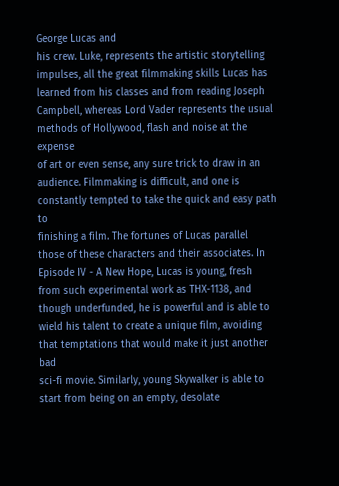George Lucas and
his crew. Luke, represents the artistic storytelling
impulses, all the great filmmaking skills Lucas has
learned from his classes and from reading Joseph
Campbell, whereas Lord Vader represents the usual
methods of Hollywood, flash and noise at the expense
of art or even sense, any sure trick to draw in an
audience. Filmmaking is difficult, and one is
constantly tempted to take the quick and easy path to
finishing a film. The fortunes of Lucas parallel
those of these characters and their associates. In
Episode IV - A New Hope, Lucas is young, fresh
from such experimental work as THX-1138, and
though underfunded, he is powerful and is able to
wield his talent to create a unique film, avoiding
that temptations that would make it just another bad
sci-fi movie. Similarly, young Skywalker is able to
start from being on an empty, desolate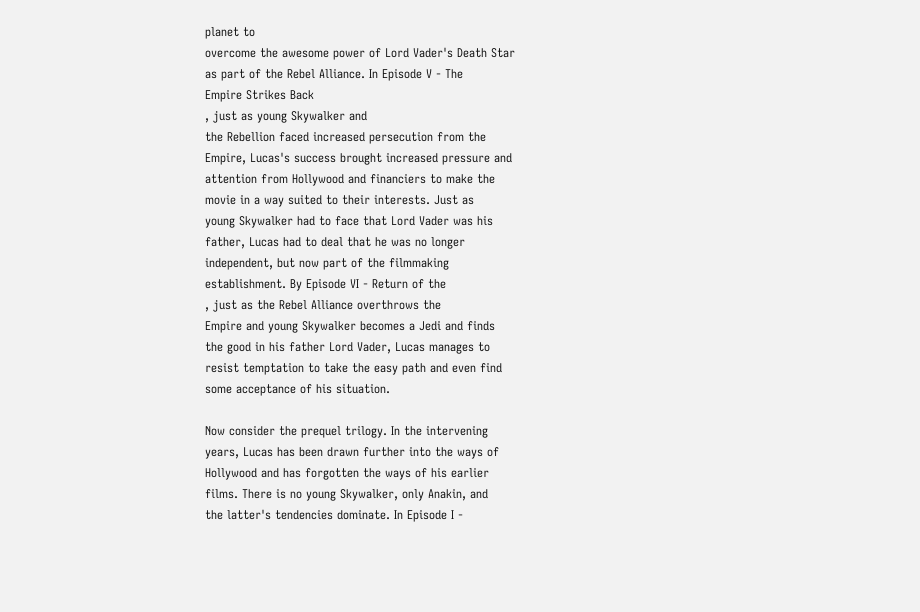planet to
overcome the awesome power of Lord Vader's Death Star
as part of the Rebel Alliance. In Episode V - The
Empire Strikes Back
, just as young Skywalker and
the Rebellion faced increased persecution from the
Empire, Lucas's success brought increased pressure and
attention from Hollywood and financiers to make the
movie in a way suited to their interests. Just as
young Skywalker had to face that Lord Vader was his
father, Lucas had to deal that he was no longer
independent, but now part of the filmmaking
establishment. By Episode VI - Return of the
, just as the Rebel Alliance overthrows the
Empire and young Skywalker becomes a Jedi and finds
the good in his father Lord Vader, Lucas manages to
resist temptation to take the easy path and even find
some acceptance of his situation.

Now consider the prequel trilogy. In the intervening
years, Lucas has been drawn further into the ways of
Hollywood and has forgotten the ways of his earlier
films. There is no young Skywalker, only Anakin, and
the latter's tendencies dominate. In Episode I -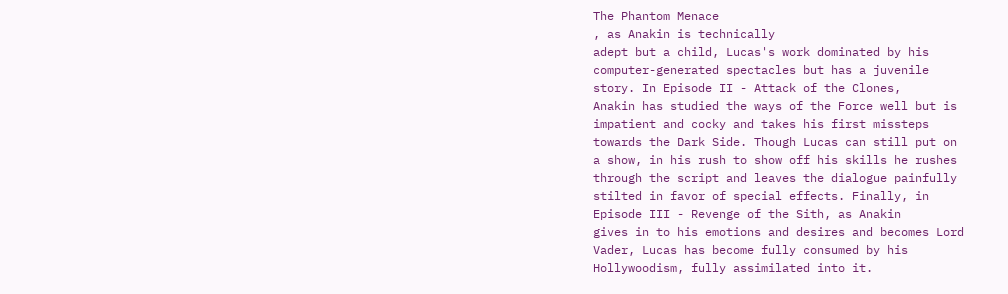The Phantom Menace
, as Anakin is technically
adept but a child, Lucas's work dominated by his
computer-generated spectacles but has a juvenile
story. In Episode II - Attack of the Clones,
Anakin has studied the ways of the Force well but is
impatient and cocky and takes his first missteps
towards the Dark Side. Though Lucas can still put on
a show, in his rush to show off his skills he rushes
through the script and leaves the dialogue painfully
stilted in favor of special effects. Finally, in
Episode III - Revenge of the Sith, as Anakin
gives in to his emotions and desires and becomes Lord
Vader, Lucas has become fully consumed by his
Hollywoodism, fully assimilated into it.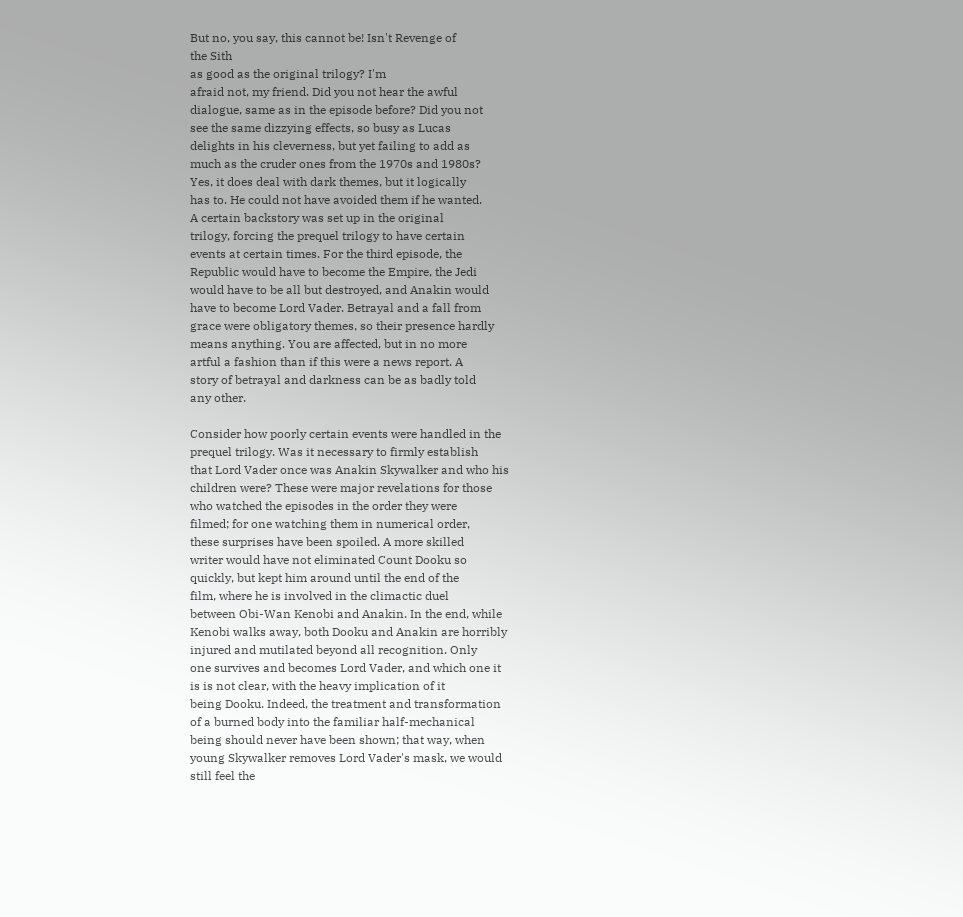But no, you say, this cannot be! Isn't Revenge of
the Sith
as good as the original trilogy? I'm
afraid not, my friend. Did you not hear the awful
dialogue, same as in the episode before? Did you not
see the same dizzying effects, so busy as Lucas
delights in his cleverness, but yet failing to add as
much as the cruder ones from the 1970s and 1980s?
Yes, it does deal with dark themes, but it logically
has to. He could not have avoided them if he wanted.
A certain backstory was set up in the original
trilogy, forcing the prequel trilogy to have certain
events at certain times. For the third episode, the
Republic would have to become the Empire, the Jedi
would have to be all but destroyed, and Anakin would
have to become Lord Vader. Betrayal and a fall from
grace were obligatory themes, so their presence hardly
means anything. You are affected, but in no more
artful a fashion than if this were a news report. A
story of betrayal and darkness can be as badly told
any other.

Consider how poorly certain events were handled in the
prequel trilogy. Was it necessary to firmly establish
that Lord Vader once was Anakin Skywalker and who his
children were? These were major revelations for those
who watched the episodes in the order they were
filmed; for one watching them in numerical order,
these surprises have been spoiled. A more skilled
writer would have not eliminated Count Dooku so
quickly, but kept him around until the end of the
film, where he is involved in the climactic duel
between Obi-Wan Kenobi and Anakin. In the end, while
Kenobi walks away, both Dooku and Anakin are horribly
injured and mutilated beyond all recognition. Only
one survives and becomes Lord Vader, and which one it
is is not clear, with the heavy implication of it
being Dooku. Indeed, the treatment and transformation
of a burned body into the familiar half-mechanical
being should never have been shown; that way, when
young Skywalker removes Lord Vader's mask, we would
still feel the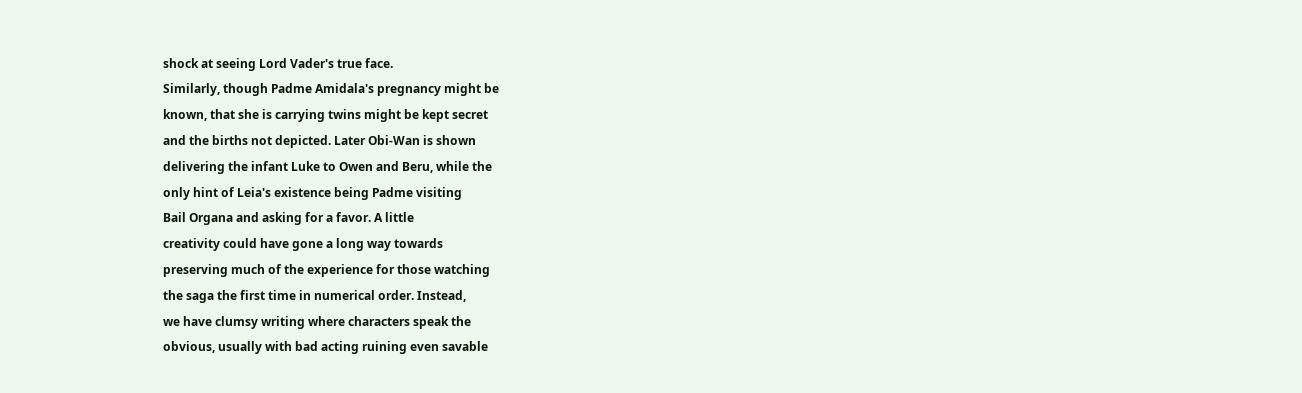shock at seeing Lord Vader's true face.
Similarly, though Padme Amidala's pregnancy might be
known, that she is carrying twins might be kept secret
and the births not depicted. Later Obi-Wan is shown
delivering the infant Luke to Owen and Beru, while the
only hint of Leia's existence being Padme visiting
Bail Organa and asking for a favor. A little
creativity could have gone a long way towards
preserving much of the experience for those watching
the saga the first time in numerical order. Instead,
we have clumsy writing where characters speak the
obvious, usually with bad acting ruining even savable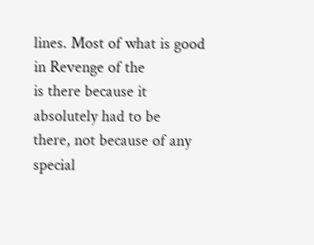lines. Most of what is good in Revenge of the
is there because it absolutely had to be
there, not because of any special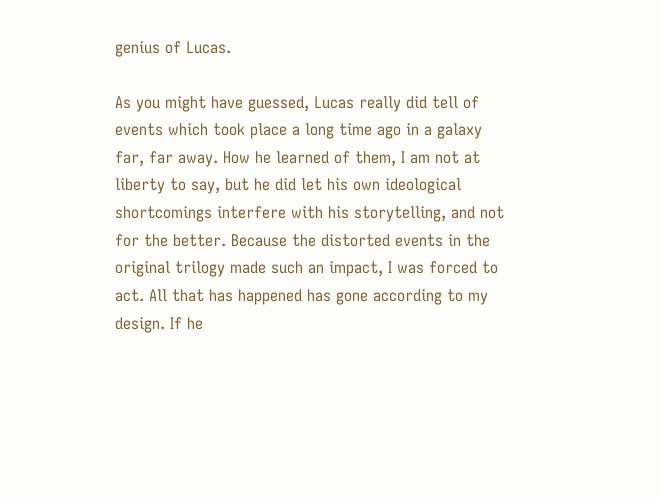genius of Lucas.

As you might have guessed, Lucas really did tell of
events which took place a long time ago in a galaxy
far, far away. How he learned of them, I am not at
liberty to say, but he did let his own ideological
shortcomings interfere with his storytelling, and not
for the better. Because the distorted events in the
original trilogy made such an impact, I was forced to
act. All that has happened has gone according to my
design. If he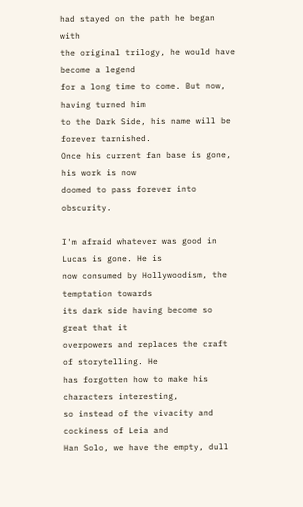had stayed on the path he began with
the original trilogy, he would have become a legend
for a long time to come. But now, having turned him
to the Dark Side, his name will be forever tarnished.
Once his current fan base is gone, his work is now
doomed to pass forever into obscurity.

I'm afraid whatever was good in Lucas is gone. He is
now consumed by Hollywoodism, the temptation towards
its dark side having become so great that it
overpowers and replaces the craft of storytelling. He
has forgotten how to make his characters interesting,
so instead of the vivacity and cockiness of Leia and
Han Solo, we have the empty, dull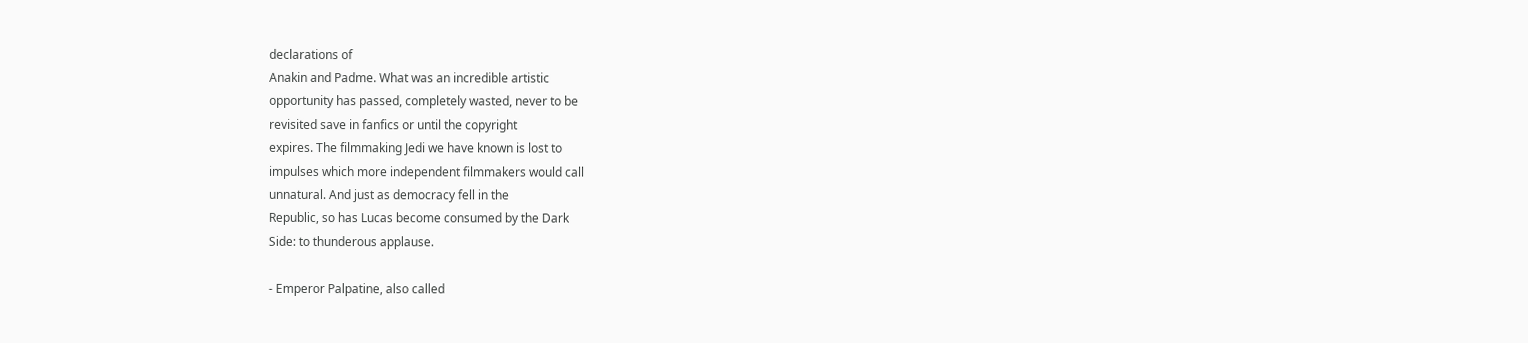declarations of
Anakin and Padme. What was an incredible artistic
opportunity has passed, completely wasted, never to be
revisited save in fanfics or until the copyright
expires. The filmmaking Jedi we have known is lost to
impulses which more independent filmmakers would call
unnatural. And just as democracy fell in the
Republic, so has Lucas become consumed by the Dark
Side: to thunderous applause.

- Emperor Palpatine, also called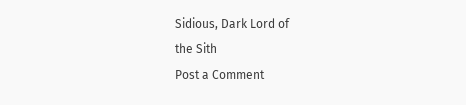Sidious, Dark Lord of
the Sith
Post a Comment